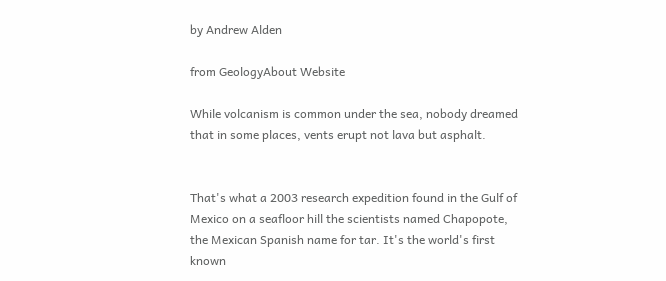by Andrew Alden

from GeologyAbout Website

While volcanism is common under the sea, nobody dreamed that in some places, vents erupt not lava but asphalt.


That's what a 2003 research expedition found in the Gulf of Mexico on a seafloor hill the scientists named Chapopote, the Mexican Spanish name for tar. It's the world's first known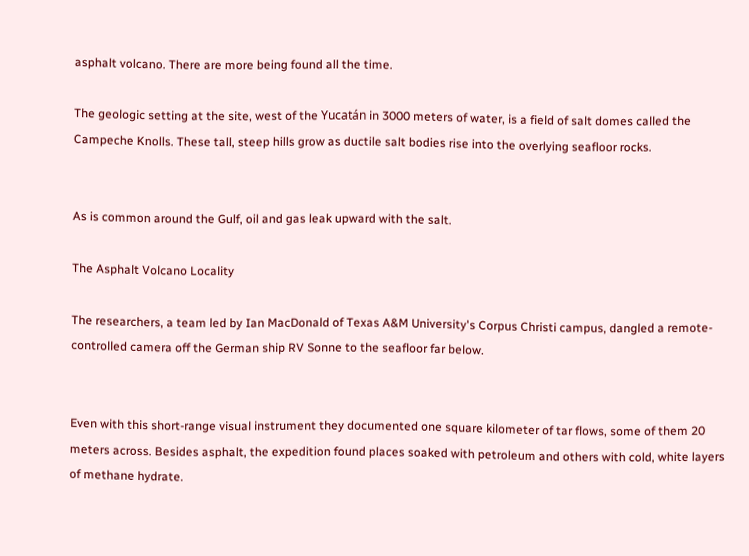asphalt volcano. There are more being found all the time.

The geologic setting at the site, west of the Yucatán in 3000 meters of water, is a field of salt domes called the Campeche Knolls. These tall, steep hills grow as ductile salt bodies rise into the overlying seafloor rocks.


As is common around the Gulf, oil and gas leak upward with the salt.

The Asphalt Volcano Locality

The researchers, a team led by Ian MacDonald of Texas A&M University's Corpus Christi campus, dangled a remote-controlled camera off the German ship RV Sonne to the seafloor far below.


Even with this short-range visual instrument they documented one square kilometer of tar flows, some of them 20 meters across. Besides asphalt, the expedition found places soaked with petroleum and others with cold, white layers of methane hydrate.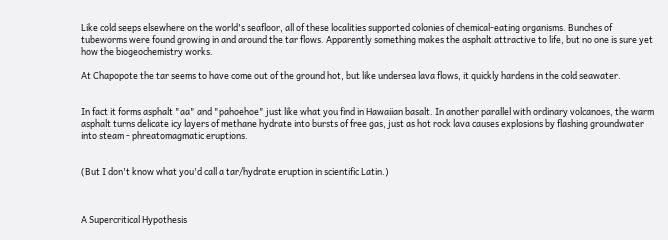Like cold seeps elsewhere on the world's seafloor, all of these localities supported colonies of chemical-eating organisms. Bunches of tubeworms were found growing in and around the tar flows. Apparently something makes the asphalt attractive to life, but no one is sure yet how the biogeochemistry works.

At Chapopote the tar seems to have come out of the ground hot, but like undersea lava flows, it quickly hardens in the cold seawater.


In fact it forms asphalt "aa" and "pahoehoe" just like what you find in Hawaiian basalt. In another parallel with ordinary volcanoes, the warm asphalt turns delicate icy layers of methane hydrate into bursts of free gas, just as hot rock lava causes explosions by flashing groundwater into steam - phreatomagmatic eruptions.


(But I don't know what you'd call a tar/hydrate eruption in scientific Latin.)



A Supercritical Hypothesis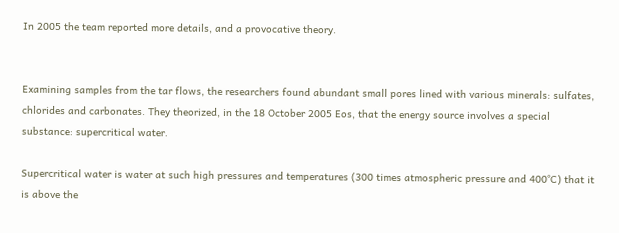In 2005 the team reported more details, and a provocative theory.


Examining samples from the tar flows, the researchers found abundant small pores lined with various minerals: sulfates, chlorides and carbonates. They theorized, in the 18 October 2005 Eos, that the energy source involves a special substance: supercritical water.

Supercritical water is water at such high pressures and temperatures (300 times atmospheric pressure and 400°C) that it is above the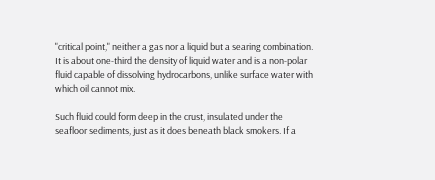"critical point," neither a gas nor a liquid but a searing combination. It is about one-third the density of liquid water and is a non-polar fluid capable of dissolving hydrocarbons, unlike surface water with which oil cannot mix.

Such fluid could form deep in the crust, insulated under the seafloor sediments, just as it does beneath black smokers. If a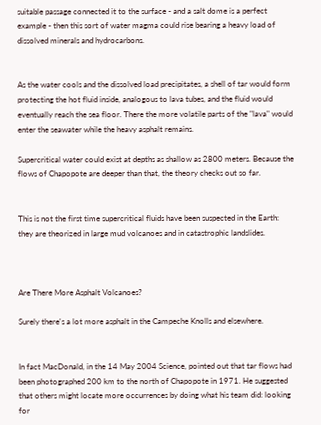suitable passage connected it to the surface - and a salt dome is a perfect example - then this sort of water magma could rise bearing a heavy load of dissolved minerals and hydrocarbons.


As the water cools and the dissolved load precipitates, a shell of tar would form protecting the hot fluid inside, analogous to lava tubes, and the fluid would eventually reach the sea floor. There the more volatile parts of the "lava" would enter the seawater while the heavy asphalt remains.

Supercritical water could exist at depths as shallow as 2800 meters. Because the flows of Chapopote are deeper than that, the theory checks out so far.


This is not the first time supercritical fluids have been suspected in the Earth: they are theorized in large mud volcanoes and in catastrophic landslides.



Are There More Asphalt Volcanoes?

Surely there's a lot more asphalt in the Campeche Knolls and elsewhere.


In fact MacDonald, in the 14 May 2004 Science, pointed out that tar flows had been photographed 200 km to the north of Chapopote in 1971. He suggested that others might locate more occurrences by doing what his team did: looking for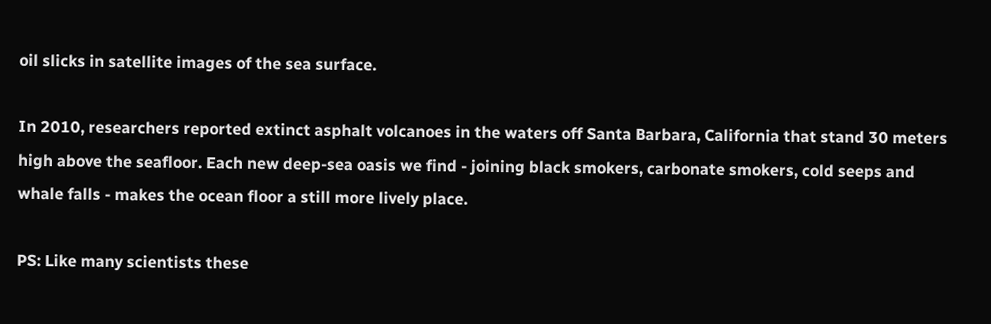oil slicks in satellite images of the sea surface.

In 2010, researchers reported extinct asphalt volcanoes in the waters off Santa Barbara, California that stand 30 meters high above the seafloor. Each new deep-sea oasis we find - joining black smokers, carbonate smokers, cold seeps and whale falls - makes the ocean floor a still more lively place.

PS: Like many scientists these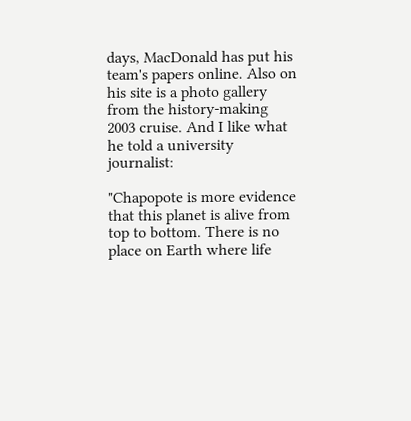days, MacDonald has put his team's papers online. Also on his site is a photo gallery from the history-making 2003 cruise. And I like what he told a university journalist:

"Chapopote is more evidence that this planet is alive from top to bottom. There is no place on Earth where life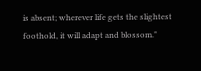is absent; wherever life gets the slightest foothold, it will adapt and blossom."